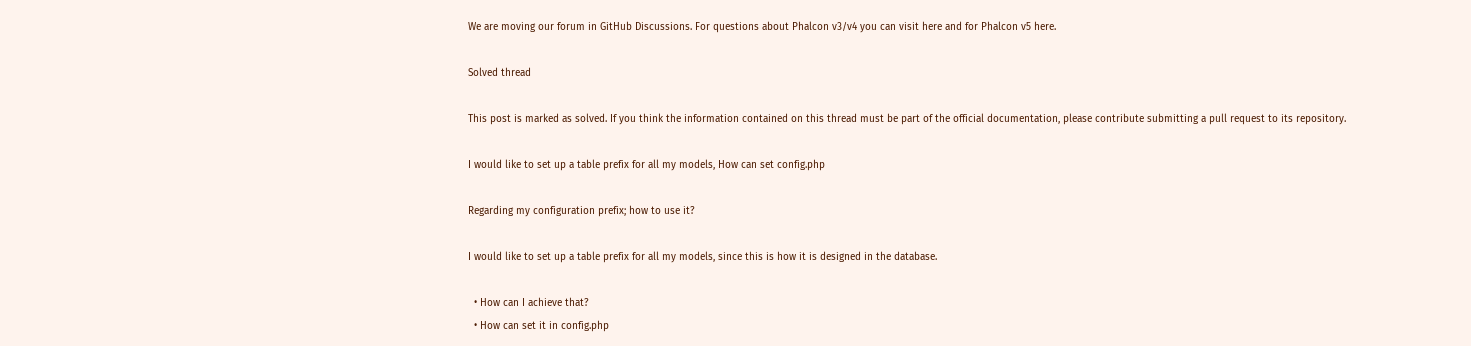We are moving our forum in GitHub Discussions. For questions about Phalcon v3/v4 you can visit here and for Phalcon v5 here.

Solved thread

This post is marked as solved. If you think the information contained on this thread must be part of the official documentation, please contribute submitting a pull request to its repository.

I would like to set up a table prefix for all my models, How can set config.php

Regarding my configuration prefix; how to use it?

I would like to set up a table prefix for all my models, since this is how it is designed in the database.

  • How can I achieve that?
  • How can set it in config.php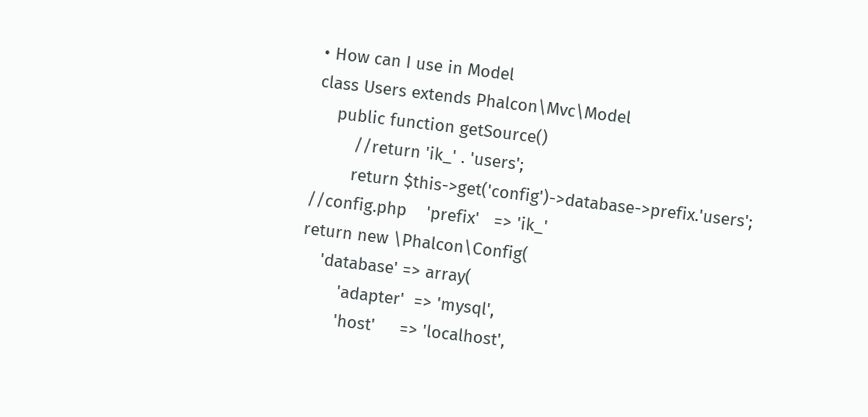• How can I use in Model
class Users extends Phalcon\Mvc\Model
    public function getSource()
        //return 'ik_' . 'users';
        return $this->get('config')->database->prefix.'users';
//config.php    'prefix'   => 'ik_'
return new \Phalcon\Config(
    'database' => array(
        'adapter'  => 'mysql',
        'host'     => 'localhost',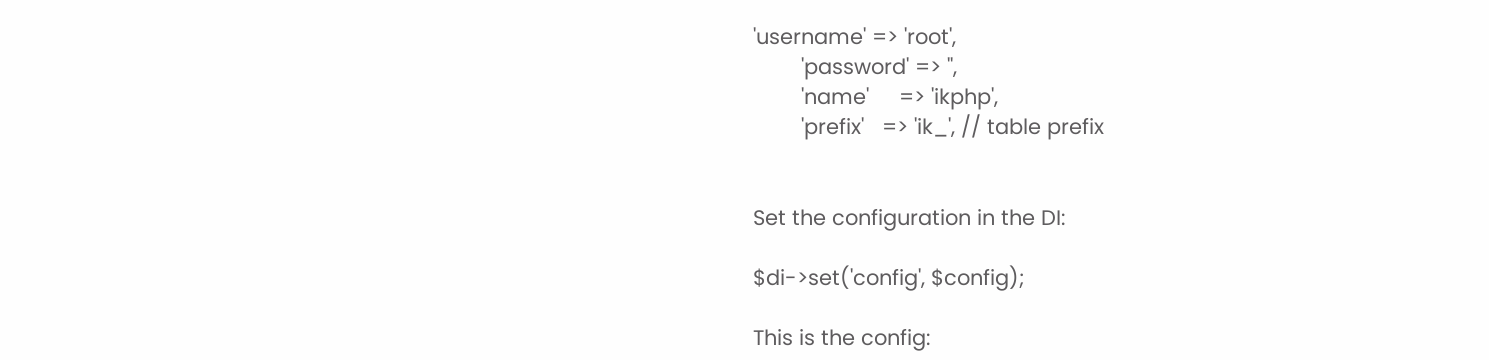'username' => 'root',
        'password' => '',
        'name'     => 'ikphp',
        'prefix'   => 'ik_', // table prefix


Set the configuration in the DI:

$di->set('config', $config);

This is the config: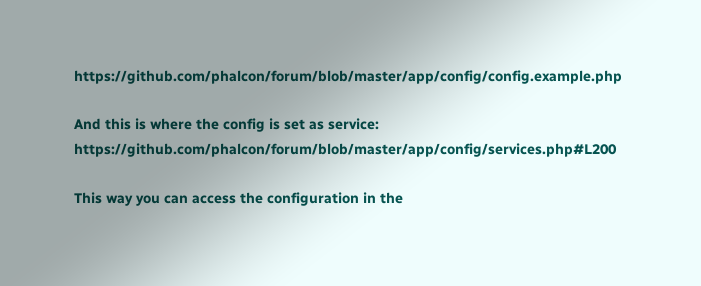https://github.com/phalcon/forum/blob/master/app/config/config.example.php

And this is where the config is set as service: https://github.com/phalcon/forum/blob/master/app/config/services.php#L200

This way you can access the configuration in the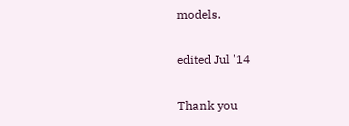models.

edited Jul '14

Thank you